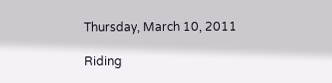Thursday, March 10, 2011

Riding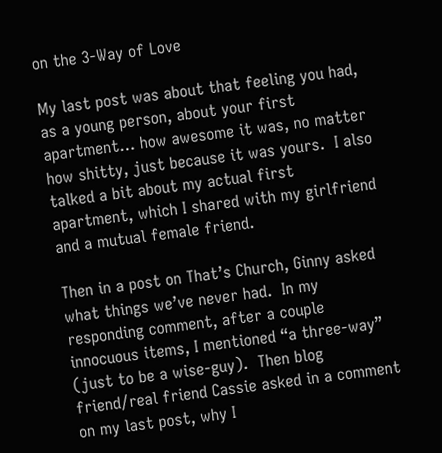on the 3-Way of Love

My last post was about that feeling you had, as a young person, about your first apartment… how awesome it was, no matter how shitty, just because it was yours.  I also talked a bit about my actual first apartment, which I shared with my girlfriend and a mutual female friend.

Then in a post on That’s Church, Ginny asked what things we’ve never had.  In my responding comment, after a couple innocuous items, I mentioned “a three-way” (just to be a wise-guy).  Then blog friend/real friend Cassie asked in a comment on my last post, why I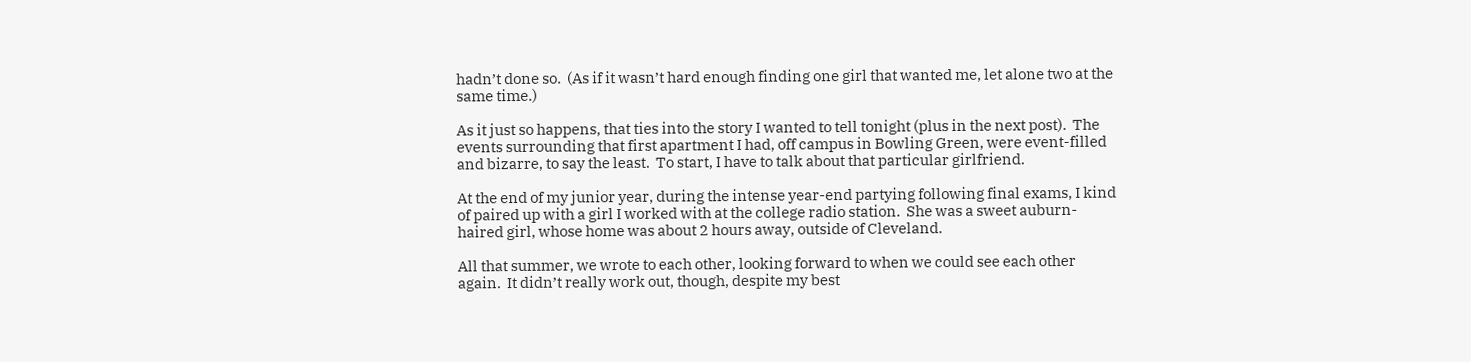hadn’t done so.  (As if it wasn’t hard enough finding one girl that wanted me, let alone two at the same time.)

As it just so happens, that ties into the story I wanted to tell tonight (plus in the next post).  The events surrounding that first apartment I had, off campus in Bowling Green, were event-filled and bizarre, to say the least.  To start, I have to talk about that particular girlfriend.

At the end of my junior year, during the intense year-end partying following final exams, I kind of paired up with a girl I worked with at the college radio station.  She was a sweet auburn-haired girl, whose home was about 2 hours away, outside of Cleveland.

All that summer, we wrote to each other, looking forward to when we could see each other again.  It didn’t really work out, though, despite my best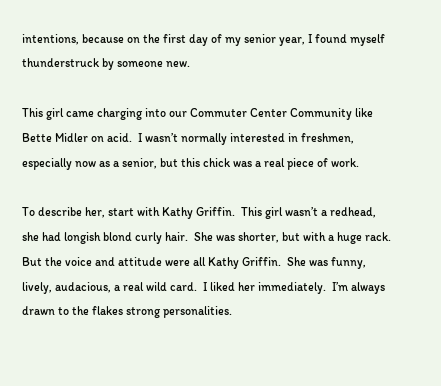intentions, because on the first day of my senior year, I found myself thunderstruck by someone new.

This girl came charging into our Commuter Center Community like Bette Midler on acid.  I wasn’t normally interested in freshmen, especially now as a senior, but this chick was a real piece of work.

To describe her, start with Kathy Griffin.  This girl wasn’t a redhead, she had longish blond curly hair.  She was shorter, but with a huge rack.  But the voice and attitude were all Kathy Griffin.  She was funny, lively, audacious, a real wild card.  I liked her immediately.  I’m always drawn to the flakes strong personalities.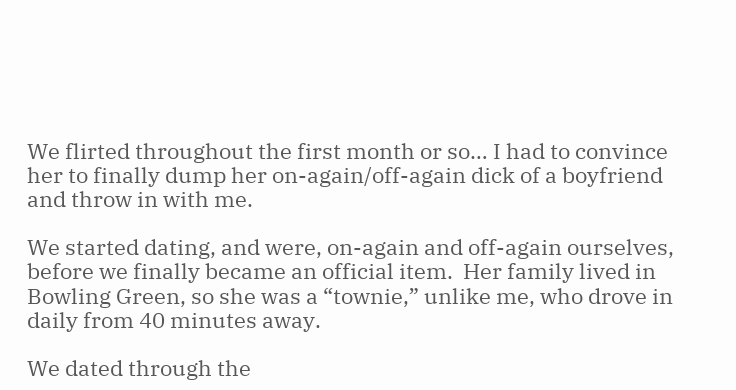We flirted throughout the first month or so… I had to convince her to finally dump her on-again/off-again dick of a boyfriend and throw in with me.

We started dating, and were, on-again and off-again ourselves, before we finally became an official item.  Her family lived in Bowling Green, so she was a “townie,” unlike me, who drove in daily from 40 minutes away.

We dated through the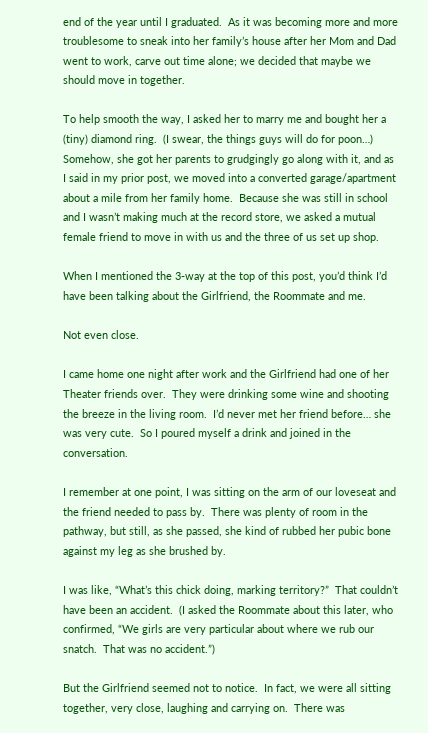end of the year until I graduated.  As it was becoming more and more troublesome to sneak into her family’s house after her Mom and Dad went to work, carve out time alone; we decided that maybe we should move in together.

To help smooth the way, I asked her to marry me and bought her a (tiny) diamond ring.  (I swear, the things guys will do for poon…)  Somehow, she got her parents to grudgingly go along with it, and as I said in my prior post, we moved into a converted garage/apartment about a mile from her family home.  Because she was still in school and I wasn’t making much at the record store, we asked a mutual female friend to move in with us and the three of us set up shop.

When I mentioned the 3-way at the top of this post, you’d think I’d have been talking about the Girlfriend, the Roommate and me.

Not even close.

I came home one night after work and the Girlfriend had one of her Theater friends over.  They were drinking some wine and shooting the breeze in the living room.  I’d never met her friend before… she was very cute.  So I poured myself a drink and joined in the conversation.

I remember at one point, I was sitting on the arm of our loveseat and the friend needed to pass by.  There was plenty of room in the pathway, but still, as she passed, she kind of rubbed her pubic bone against my leg as she brushed by.

I was like, “What’s this chick doing, marking territory?”  That couldn’t have been an accident.  (I asked the Roommate about this later, who confirmed, “We girls are very particular about where we rub our snatch.  That was no accident.”)

But the Girlfriend seemed not to notice.  In fact, we were all sitting together, very close, laughing and carrying on.  There was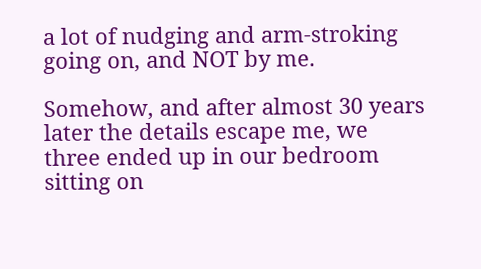a lot of nudging and arm-stroking going on, and NOT by me.

Somehow, and after almost 30 years later the details escape me, we three ended up in our bedroom sitting on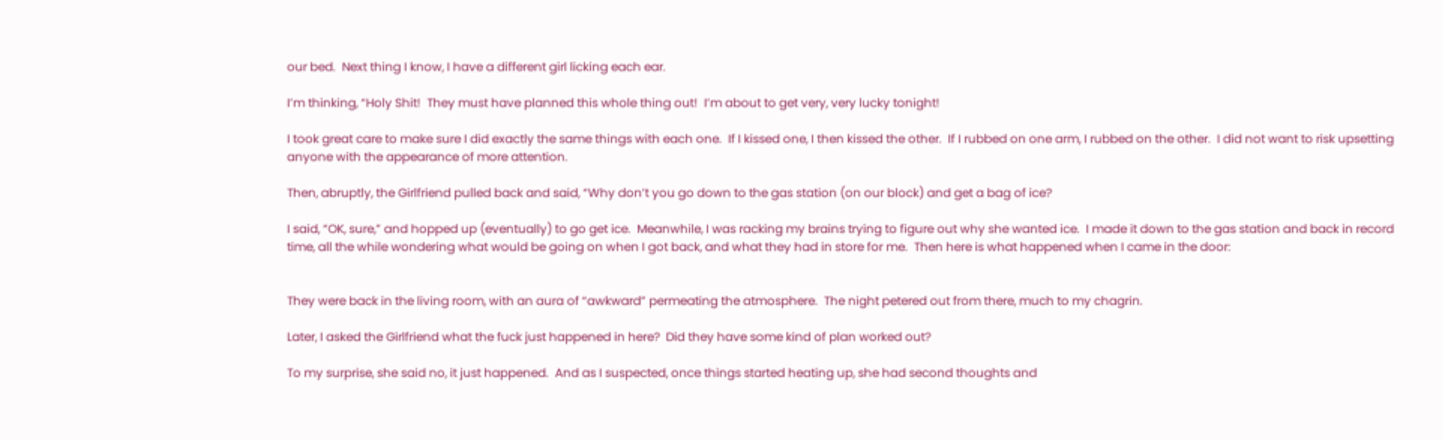our bed.  Next thing I know, I have a different girl licking each ear.

I’m thinking, “Holy Shit!  They must have planned this whole thing out!  I’m about to get very, very lucky tonight!

I took great care to make sure I did exactly the same things with each one.  If I kissed one, I then kissed the other.  If I rubbed on one arm, I rubbed on the other.  I did not want to risk upsetting anyone with the appearance of more attention.

Then, abruptly, the Girlfriend pulled back and said, “Why don’t you go down to the gas station (on our block) and get a bag of ice?

I said, “OK, sure,” and hopped up (eventually) to go get ice.  Meanwhile, I was racking my brains trying to figure out why she wanted ice.  I made it down to the gas station and back in record time, all the while wondering what would be going on when I got back, and what they had in store for me.  Then here is what happened when I came in the door:


They were back in the living room, with an aura of “awkward” permeating the atmosphere.  The night petered out from there, much to my chagrin.

Later, I asked the Girlfriend what the fuck just happened in here?  Did they have some kind of plan worked out?

To my surprise, she said no, it just happened.  And as I suspected, once things started heating up, she had second thoughts and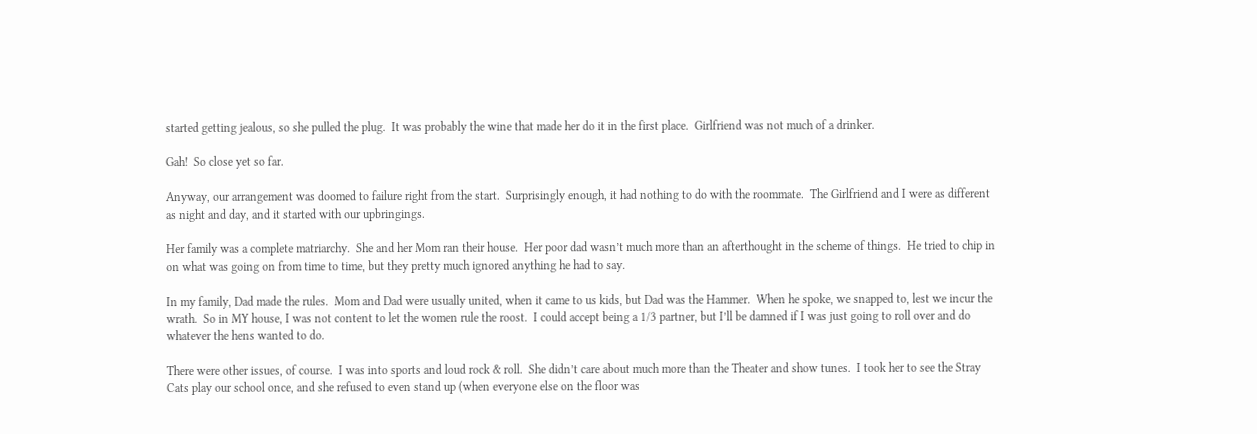started getting jealous, so she pulled the plug.  It was probably the wine that made her do it in the first place.  Girlfriend was not much of a drinker.

Gah!  So close yet so far.

Anyway, our arrangement was doomed to failure right from the start.  Surprisingly enough, it had nothing to do with the roommate.  The Girlfriend and I were as different as night and day, and it started with our upbringings.

Her family was a complete matriarchy.  She and her Mom ran their house.  Her poor dad wasn’t much more than an afterthought in the scheme of things.  He tried to chip in on what was going on from time to time, but they pretty much ignored anything he had to say.

In my family, Dad made the rules.  Mom and Dad were usually united, when it came to us kids, but Dad was the Hammer.  When he spoke, we snapped to, lest we incur the wrath.  So in MY house, I was not content to let the women rule the roost.  I could accept being a 1/3 partner, but I’ll be damned if I was just going to roll over and do whatever the hens wanted to do.

There were other issues, of course.  I was into sports and loud rock & roll.  She didn’t care about much more than the Theater and show tunes.  I took her to see the Stray Cats play our school once, and she refused to even stand up (when everyone else on the floor was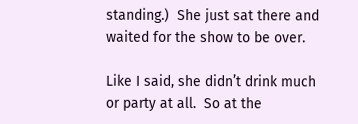standing.)  She just sat there and waited for the show to be over.

Like I said, she didn’t drink much or party at all.  So at the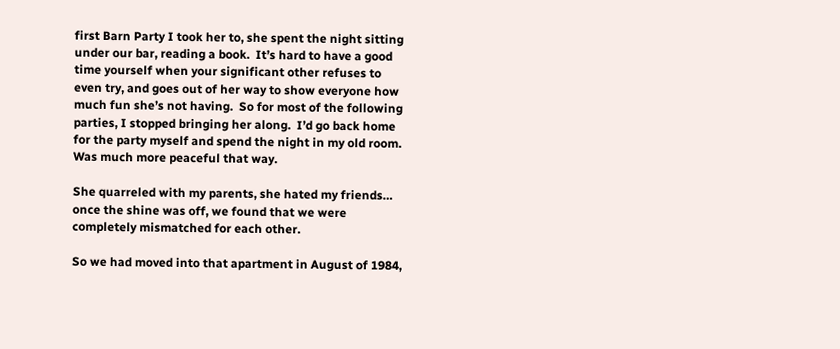first Barn Party I took her to, she spent the night sitting under our bar, reading a book.  It’s hard to have a good time yourself when your significant other refuses to even try, and goes out of her way to show everyone how much fun she’s not having.  So for most of the following parties, I stopped bringing her along.  I’d go back home for the party myself and spend the night in my old room.  Was much more peaceful that way.

She quarreled with my parents, she hated my friends… once the shine was off, we found that we were completely mismatched for each other.

So we had moved into that apartment in August of 1984,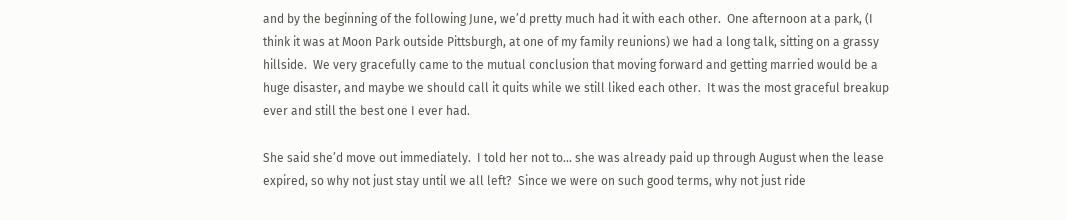and by the beginning of the following June, we’d pretty much had it with each other.  One afternoon at a park, (I think it was at Moon Park outside Pittsburgh, at one of my family reunions) we had a long talk, sitting on a grassy hillside.  We very gracefully came to the mutual conclusion that moving forward and getting married would be a huge disaster, and maybe we should call it quits while we still liked each other.  It was the most graceful breakup ever and still the best one I ever had.

She said she’d move out immediately.  I told her not to… she was already paid up through August when the lease expired, so why not just stay until we all left?  Since we were on such good terms, why not just ride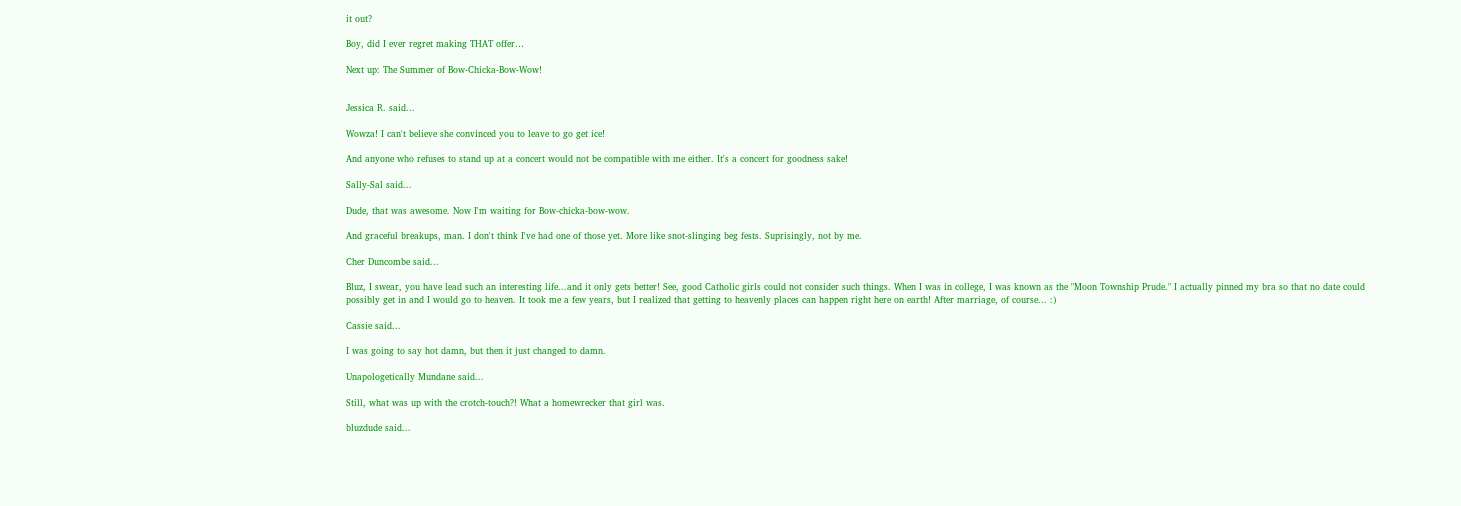it out?

Boy, did I ever regret making THAT offer…

Next up: The Summer of Bow-Chicka-Bow-Wow!


Jessica R. said...

Wowza! I can't believe she convinced you to leave to go get ice!

And anyone who refuses to stand up at a concert would not be compatible with me either. It's a concert for goodness sake!

Sally-Sal said...

Dude, that was awesome. Now I'm waiting for Bow-chicka-bow-wow.

And graceful breakups, man. I don't think I've had one of those yet. More like snot-slinging beg fests. Suprisingly, not by me.

Cher Duncombe said...

Bluz, I swear, you have lead such an interesting life...and it only gets better! See, good Catholic girls could not consider such things. When I was in college, I was known as the "Moon Township Prude." I actually pinned my bra so that no date could possibly get in and I would go to heaven. It took me a few years, but I realized that getting to heavenly places can happen right here on earth! After marriage, of course... :)

Cassie said...

I was going to say hot damn, but then it just changed to damn.

Unapologetically Mundane said...

Still, what was up with the crotch-touch?! What a homewrecker that girl was.

bluzdude said...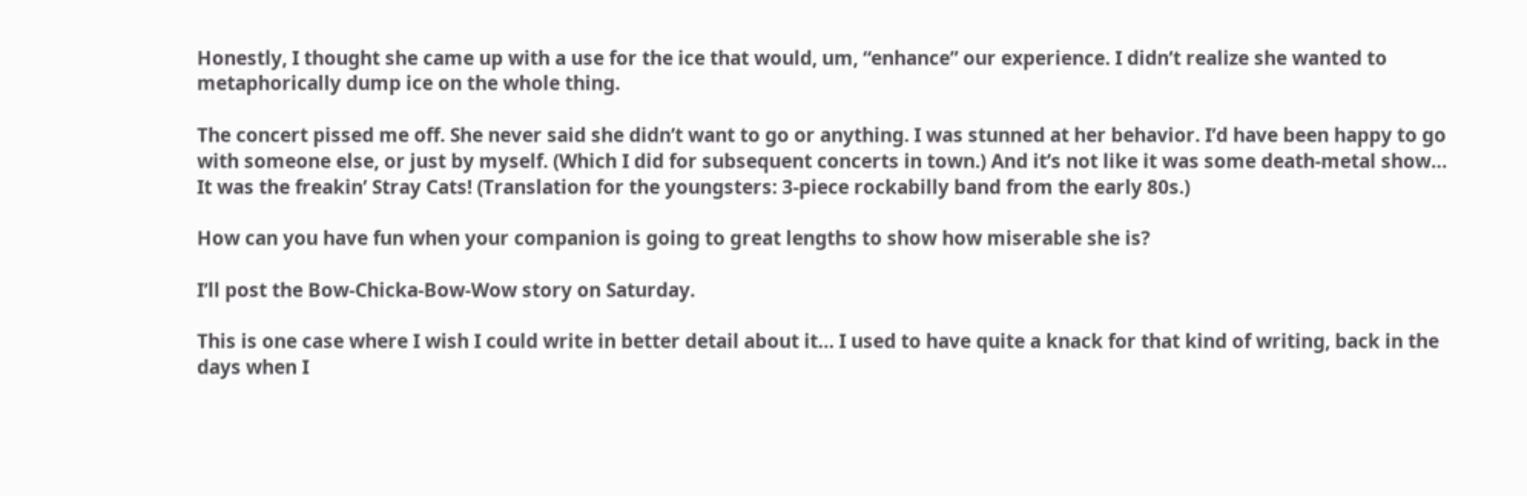Honestly, I thought she came up with a use for the ice that would, um, “enhance” our experience. I didn’t realize she wanted to metaphorically dump ice on the whole thing.

The concert pissed me off. She never said she didn’t want to go or anything. I was stunned at her behavior. I’d have been happy to go with someone else, or just by myself. (Which I did for subsequent concerts in town.) And it’s not like it was some death-metal show… It was the freakin’ Stray Cats! (Translation for the youngsters: 3-piece rockabilly band from the early 80s.)

How can you have fun when your companion is going to great lengths to show how miserable she is?

I’ll post the Bow-Chicka-Bow-Wow story on Saturday.

This is one case where I wish I could write in better detail about it… I used to have quite a knack for that kind of writing, back in the days when I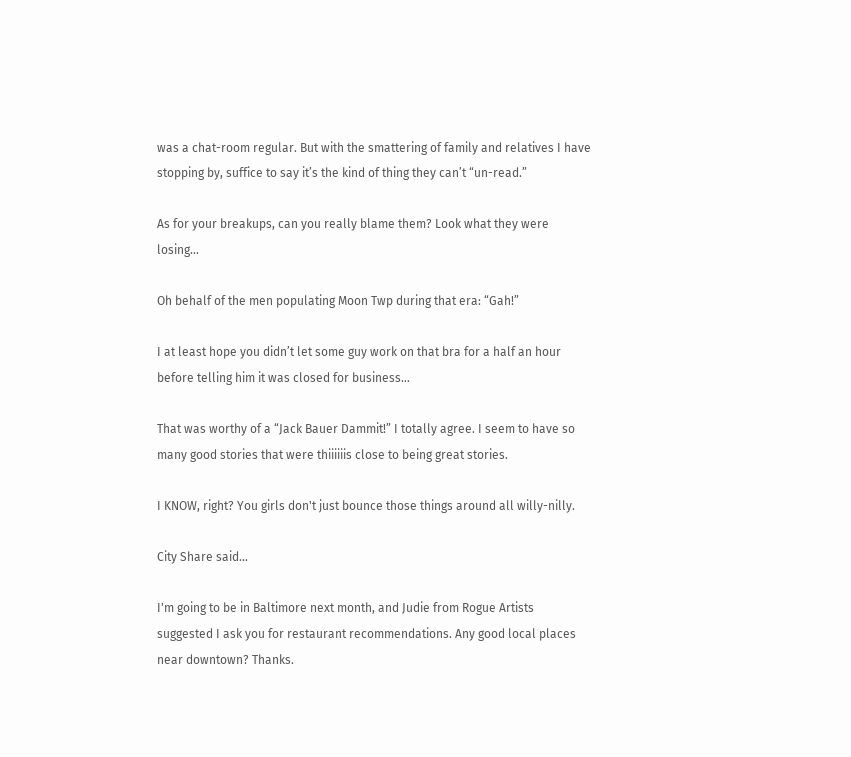was a chat-room regular. But with the smattering of family and relatives I have stopping by, suffice to say it’s the kind of thing they can’t “un-read.”

As for your breakups, can you really blame them? Look what they were losing…

Oh behalf of the men populating Moon Twp during that era: “Gah!”

I at least hope you didn’t let some guy work on that bra for a half an hour before telling him it was closed for business…

That was worthy of a “Jack Bauer Dammit!” I totally agree. I seem to have so many good stories that were thiiiiiis close to being great stories.

I KNOW, right? You girls don't just bounce those things around all willy-nilly.

City Share said...

I'm going to be in Baltimore next month, and Judie from Rogue Artists suggested I ask you for restaurant recommendations. Any good local places near downtown? Thanks.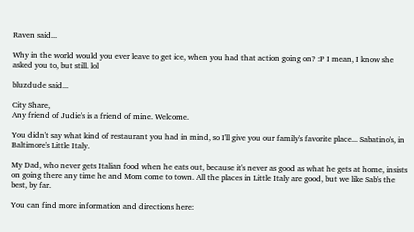Raven said...

Why in the world would you ever leave to get ice, when you had that action going on? :P I mean, I know she asked you to, but still. lol

bluzdude said...

City Share,
Any friend of Judie's is a friend of mine. Welcome.

You didn't say what kind of restaurant you had in mind, so I'll give you our family's favorite place... Sabatino's, in Baltimore's Little Italy.

My Dad, who never gets Italian food when he eats out, because it's never as good as what he gets at home, insists on going there any time he and Mom come to town. All the places in Little Italy are good, but we like Sab's the best, by far.

You can find more information and directions here: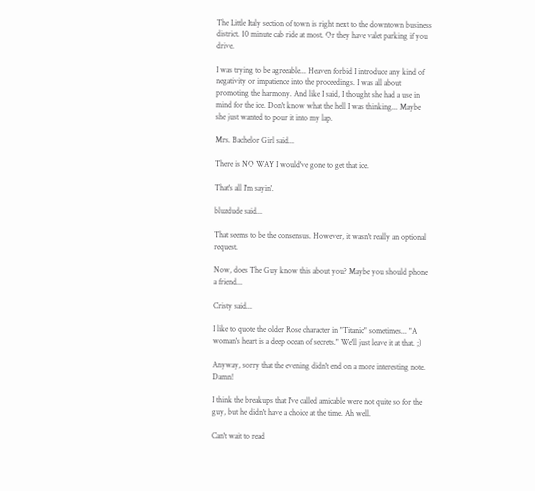The Little Italy section of town is right next to the downtown business district. 10 minute cab ride at most. Or they have valet parking if you drive.

I was trying to be agreeable... Heaven forbid I introduce any kind of negativity or impatience into the proceedings. I was all about promoting the harmony. And like I said, I thought she had a use in mind for the ice. Don't know what the hell I was thinking... Maybe she just wanted to pour it into my lap.

Mrs. Bachelor Girl said...

There is NO WAY I would've gone to get that ice.

That's all I'm sayin'.

bluzdude said...

That seems to be the consensus. However, it wasn't really an optional request.

Now, does The Guy know this about you? Maybe you should phone a friend...

Cristy said...

I like to quote the older Rose character in "Titanic" sometimes... "A woman's heart is a deep ocean of secrets." We'll just leave it at that. ;)

Anyway, sorry that the evening didn't end on a more interesting note. Damn!

I think the breakups that I've called amicable were not quite so for the guy, but he didn't have a choice at the time. Ah well.

Can't wait to read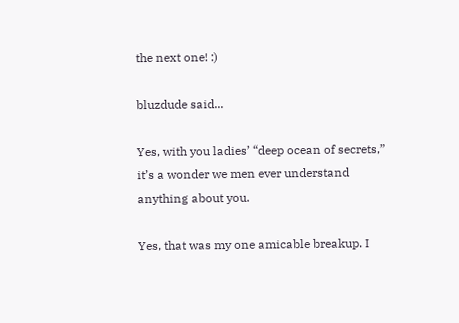the next one! :)

bluzdude said...

Yes, with you ladies’ “deep ocean of secrets,” it’s a wonder we men ever understand anything about you.

Yes, that was my one amicable breakup. I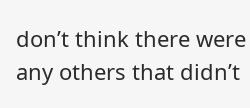don’t think there were any others that didn’t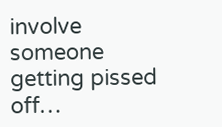involve someone getting pissed off…